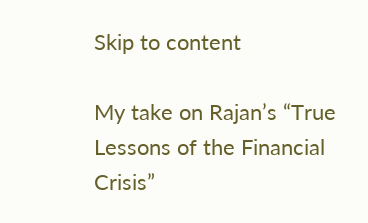Skip to content

My take on Rajan’s “True Lessons of the Financial Crisis”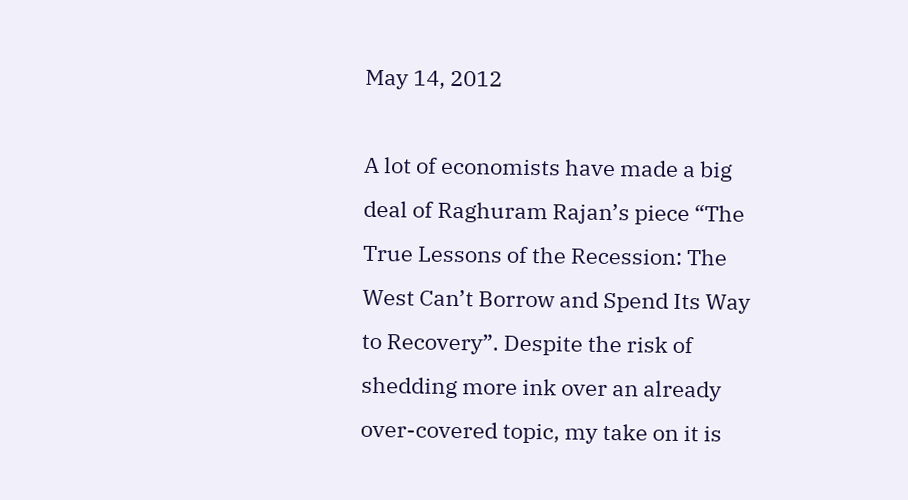May 14, 2012

A lot of economists have made a big deal of Raghuram Rajan’s piece “The True Lessons of the Recession: The West Can’t Borrow and Spend Its Way to Recovery”. Despite the risk of shedding more ink over an already over-covered topic, my take on it is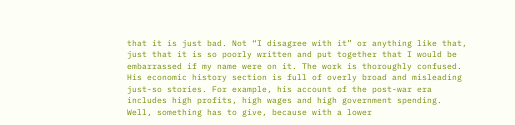that it is just bad. Not “I disagree with it” or anything like that, just that it is so poorly written and put together that I would be embarrassed if my name were on it. The work is thoroughly confused. His economic history section is full of overly broad and misleading just-so stories. For example, his account of the post-war era includes high profits, high wages and high government spending. Well, something has to give, because with a lower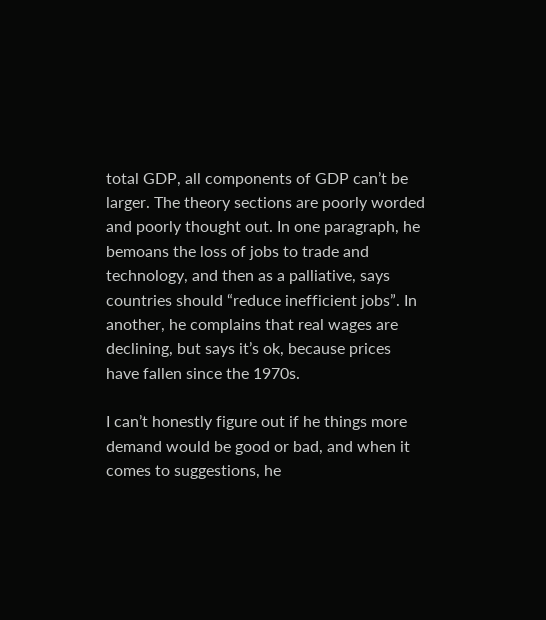total GDP, all components of GDP can’t be larger. The theory sections are poorly worded and poorly thought out. In one paragraph, he bemoans the loss of jobs to trade and technology, and then as a palliative, says countries should “reduce inefficient jobs”. In another, he complains that real wages are declining, but says it’s ok, because prices have fallen since the 1970s.

I can’t honestly figure out if he things more demand would be good or bad, and when it comes to suggestions, he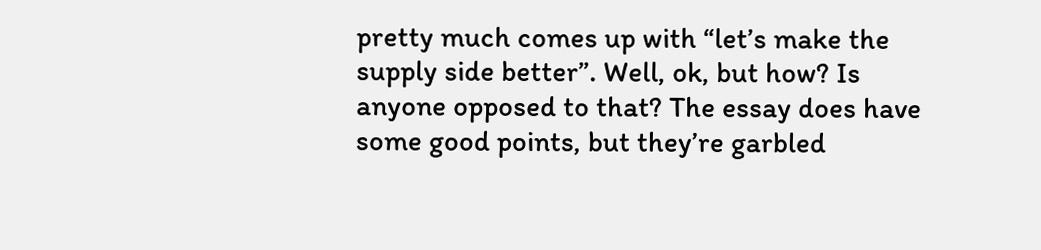pretty much comes up with “let’s make the supply side better”. Well, ok, but how? Is anyone opposed to that? The essay does have some good points, but they’re garbled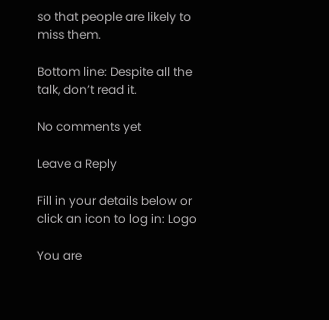so that people are likely to miss them.

Bottom line: Despite all the talk, don’t read it.

No comments yet

Leave a Reply

Fill in your details below or click an icon to log in: Logo

You are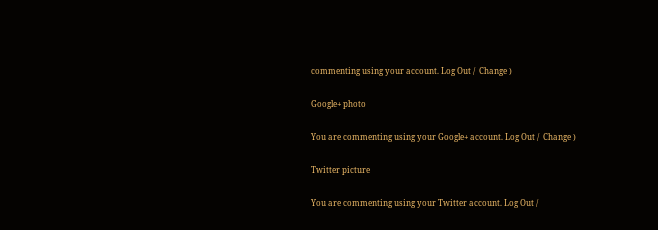commenting using your account. Log Out /  Change )

Google+ photo

You are commenting using your Google+ account. Log Out /  Change )

Twitter picture

You are commenting using your Twitter account. Log Out /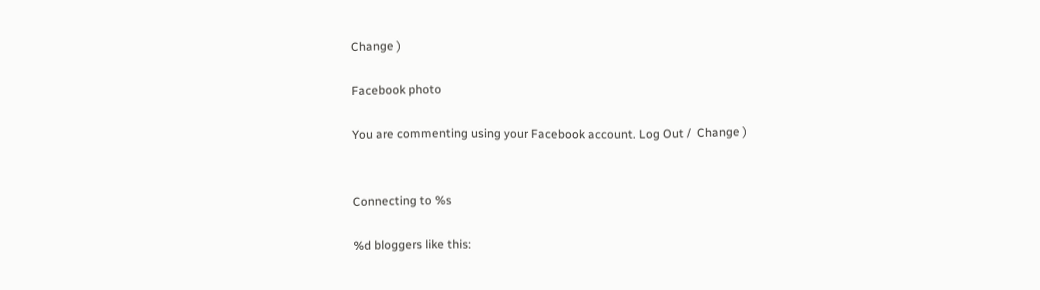Change )

Facebook photo

You are commenting using your Facebook account. Log Out /  Change )


Connecting to %s

%d bloggers like this: